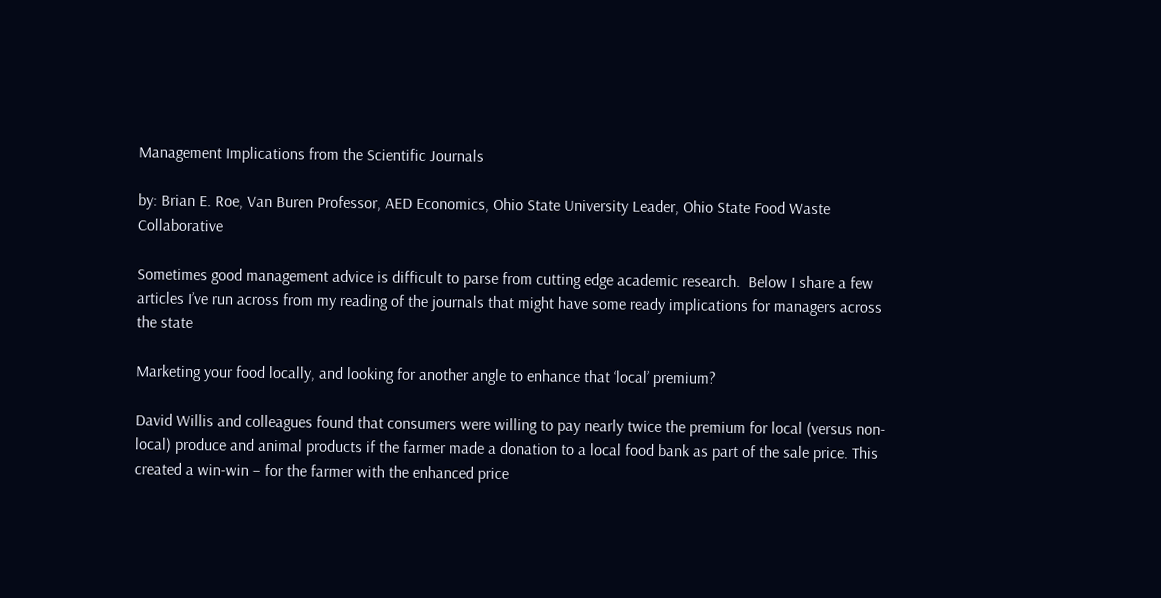Management Implications from the Scientific Journals

by: Brian E. Roe, Van Buren Professor, AED Economics, Ohio State University Leader, Ohio State Food Waste Collaborative

Sometimes good management advice is difficult to parse from cutting edge academic research.  Below I share a few articles I’ve run across from my reading of the journals that might have some ready implications for managers across the state

Marketing your food locally, and looking for another angle to enhance that ‘local’ premium?

David Willis and colleagues found that consumers were willing to pay nearly twice the premium for local (versus non-local) produce and animal products if the farmer made a donation to a local food bank as part of the sale price. This created a win-win – for the farmer with the enhanced price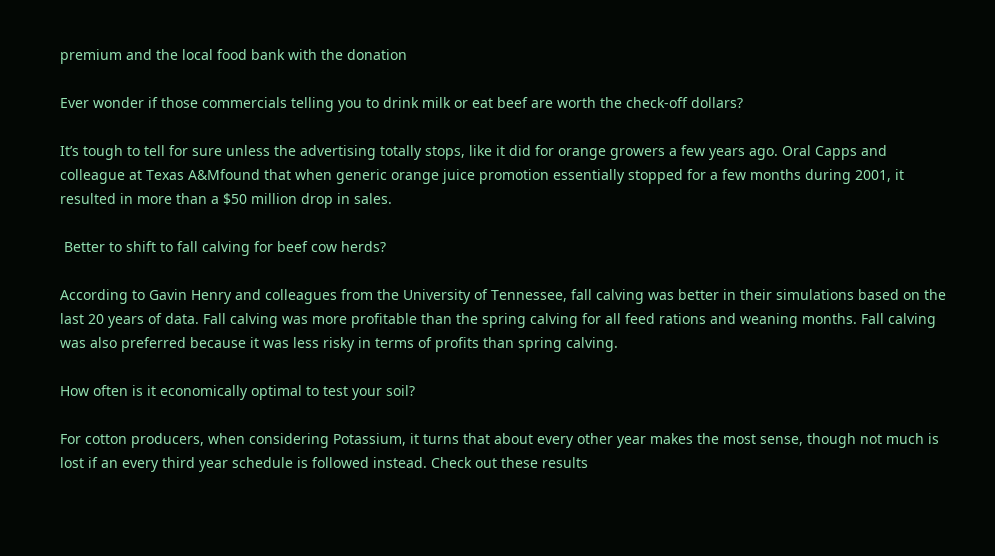premium and the local food bank with the donation

Ever wonder if those commercials telling you to drink milk or eat beef are worth the check-off dollars?

It’s tough to tell for sure unless the advertising totally stops, like it did for orange growers a few years ago. Oral Capps and colleague at Texas A&Mfound that when generic orange juice promotion essentially stopped for a few months during 2001, it resulted in more than a $50 million drop in sales.

 Better to shift to fall calving for beef cow herds?

According to Gavin Henry and colleagues from the University of Tennessee, fall calving was better in their simulations based on the last 20 years of data. Fall calving was more profitable than the spring calving for all feed rations and weaning months. Fall calving was also preferred because it was less risky in terms of profits than spring calving.

How often is it economically optimal to test your soil?

For cotton producers, when considering Potassium, it turns that about every other year makes the most sense, though not much is lost if an every third year schedule is followed instead. Check out these results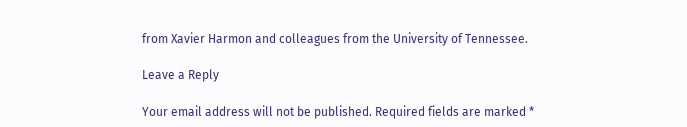from Xavier Harmon and colleagues from the University of Tennessee.

Leave a Reply

Your email address will not be published. Required fields are marked *